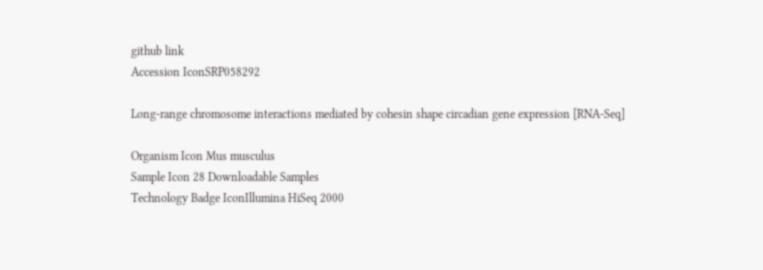github link
Accession IconSRP058292

Long-range chromosome interactions mediated by cohesin shape circadian gene expression [RNA-Seq]

Organism Icon Mus musculus
Sample Icon 28 Downloadable Samples
Technology Badge IconIllumina HiSeq 2000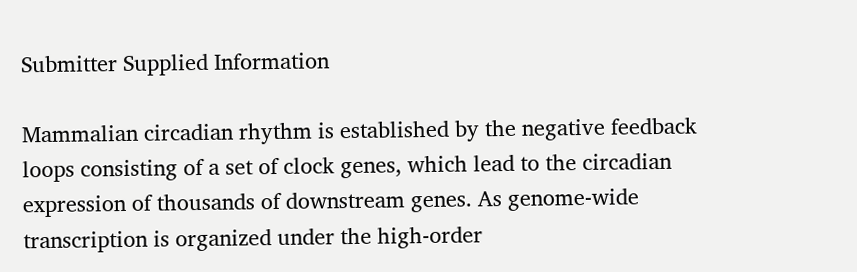Submitter Supplied Information

Mammalian circadian rhythm is established by the negative feedback loops consisting of a set of clock genes, which lead to the circadian expression of thousands of downstream genes. As genome-wide transcription is organized under the high-order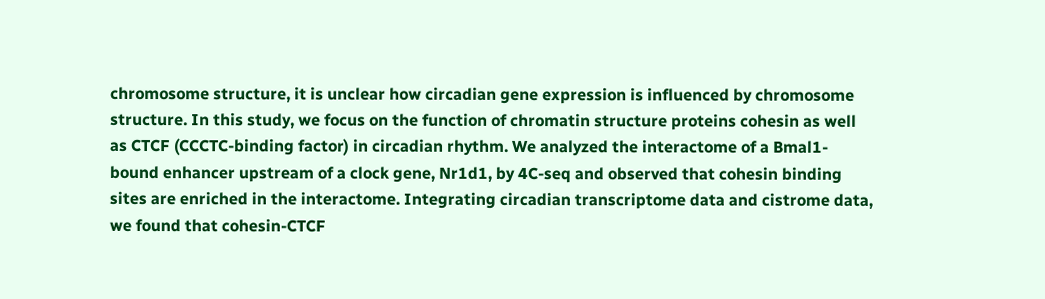chromosome structure, it is unclear how circadian gene expression is influenced by chromosome structure. In this study, we focus on the function of chromatin structure proteins cohesin as well as CTCF (CCCTC-binding factor) in circadian rhythm. We analyzed the interactome of a Bmal1-bound enhancer upstream of a clock gene, Nr1d1, by 4C-seq and observed that cohesin binding sites are enriched in the interactome. Integrating circadian transcriptome data and cistrome data, we found that cohesin-CTCF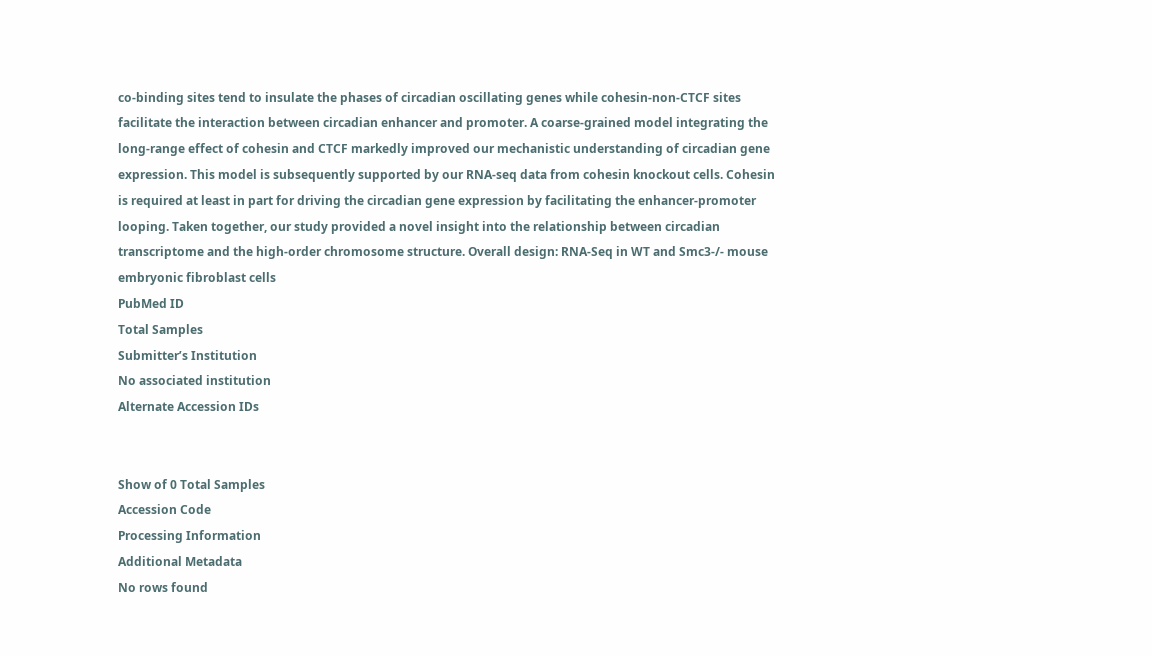co-binding sites tend to insulate the phases of circadian oscillating genes while cohesin-non-CTCF sites facilitate the interaction between circadian enhancer and promoter. A coarse-grained model integrating the long-range effect of cohesin and CTCF markedly improved our mechanistic understanding of circadian gene expression. This model is subsequently supported by our RNA-seq data from cohesin knockout cells. Cohesin is required at least in part for driving the circadian gene expression by facilitating the enhancer-promoter looping. Taken together, our study provided a novel insight into the relationship between circadian transcriptome and the high-order chromosome structure. Overall design: RNA-Seq in WT and Smc3-/- mouse embryonic fibroblast cells
PubMed ID
Total Samples
Submitter’s Institution
No associated institution
Alternate Accession IDs


Show of 0 Total Samples
Accession Code
Processing Information
Additional Metadata
No rows found